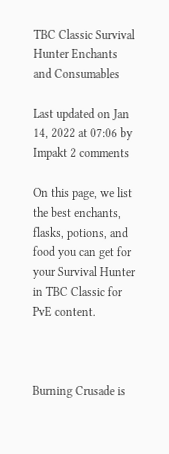TBC Classic Survival Hunter Enchants and Consumables

Last updated on Jan 14, 2022 at 07:06 by Impakt 2 comments

On this page, we list the best enchants, flasks, potions, and food you can get for your Survival Hunter in TBC Classic for PvE content.



Burning Crusade is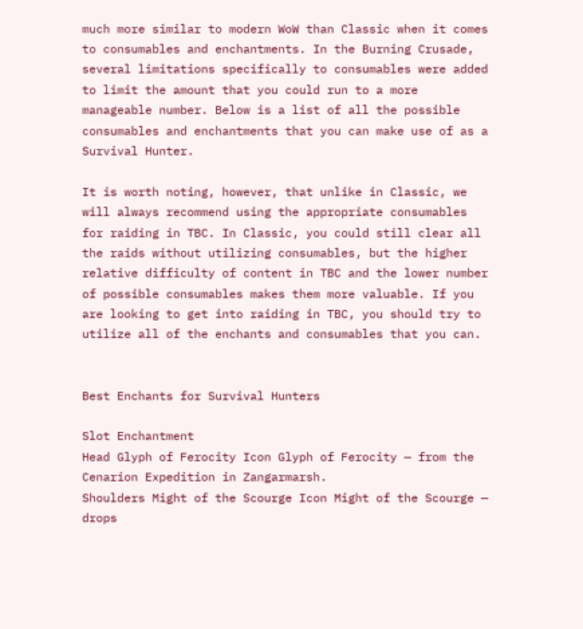much more similar to modern WoW than Classic when it comes to consumables and enchantments. In the Burning Crusade, several limitations specifically to consumables were added to limit the amount that you could run to a more manageable number. Below is a list of all the possible consumables and enchantments that you can make use of as a Survival Hunter.

It is worth noting, however, that unlike in Classic, we will always recommend using the appropriate consumables for raiding in TBC. In Classic, you could still clear all the raids without utilizing consumables, but the higher relative difficulty of content in TBC and the lower number of possible consumables makes them more valuable. If you are looking to get into raiding in TBC, you should try to utilize all of the enchants and consumables that you can.


Best Enchants for Survival Hunters

Slot Enchantment
Head Glyph of Ferocity Icon Glyph of Ferocity — from the Cenarion Expedition in Zangarmarsh.
Shoulders Might of the Scourge Icon Might of the Scourge — drops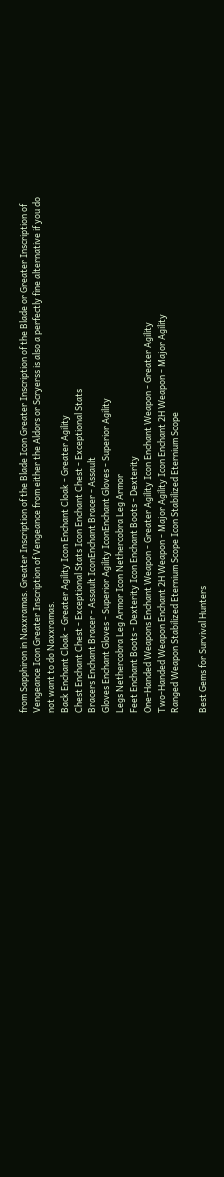from Sapphiron in Naxxramas. Greater Inscription of the Blade Icon Greater Inscription of the Blade or Greater Inscription of Vengeance Icon Greater Inscription of Vengeance from either the Aldors or Scryerss is also a perfectly fine alternative if you do not want to do Naxxramas.
Back Enchant Cloak - Greater Agility Icon Enchant Cloak - Greater Agility
Chest Enchant Chest - Exceptional Stats Icon Enchant Chest - Exceptional Stats
Bracers Enchant Bracer - Assault IconEnchant Bracer - Assault
Gloves Enchant Gloves - Superior Agility IconEnchant Gloves - Superior Agility
Legs Nethercobra Leg Armor Icon Nethercobra Leg Armor
Feet Enchant Boots - Dexterity Icon Enchant Boots - Dexterity
One-Handed Weapons Enchant Weapon - Greater Agility Icon Enchant Weapon - Greater Agility
Two-Handed Weapon Enchant 2H Weapon - Major Agility Icon Enchant 2H Weapon - Major Agility
Ranged Weapon Stabilized Eternium Scope Icon Stabilized Eternium Scope

Best Gems for Survival Hunters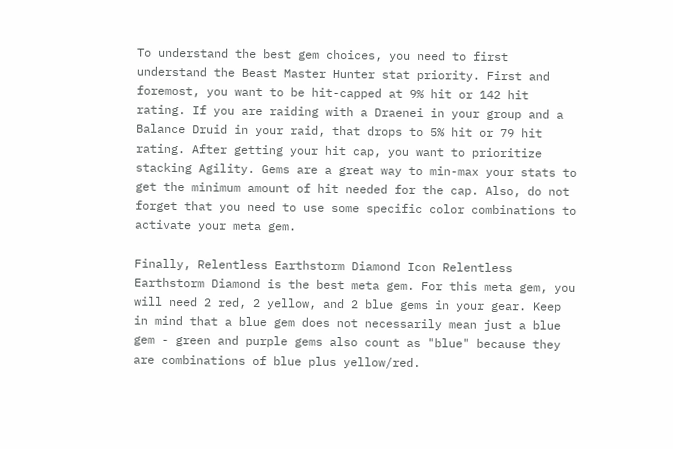To understand the best gem choices, you need to first understand the Beast Master Hunter stat priority. First and foremost, you want to be hit-capped at 9% hit or 142 hit rating. If you are raiding with a Draenei in your group and a Balance Druid in your raid, that drops to 5% hit or 79 hit rating. After getting your hit cap, you want to prioritize stacking Agility. Gems are a great way to min-max your stats to get the minimum amount of hit needed for the cap. Also, do not forget that you need to use some specific color combinations to activate your meta gem.

Finally, Relentless Earthstorm Diamond Icon Relentless Earthstorm Diamond is the best meta gem. For this meta gem, you will need 2 red, 2 yellow, and 2 blue gems in your gear. Keep in mind that a blue gem does not necessarily mean just a blue gem - green and purple gems also count as "blue" because they are combinations of blue plus yellow/red.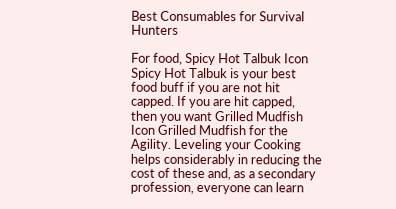Best Consumables for Survival Hunters

For food, Spicy Hot Talbuk Icon Spicy Hot Talbuk is your best food buff if you are not hit capped. If you are hit capped, then you want Grilled Mudfish Icon Grilled Mudfish for the Agility. Leveling your Cooking helps considerably in reducing the cost of these and, as a secondary profession, everyone can learn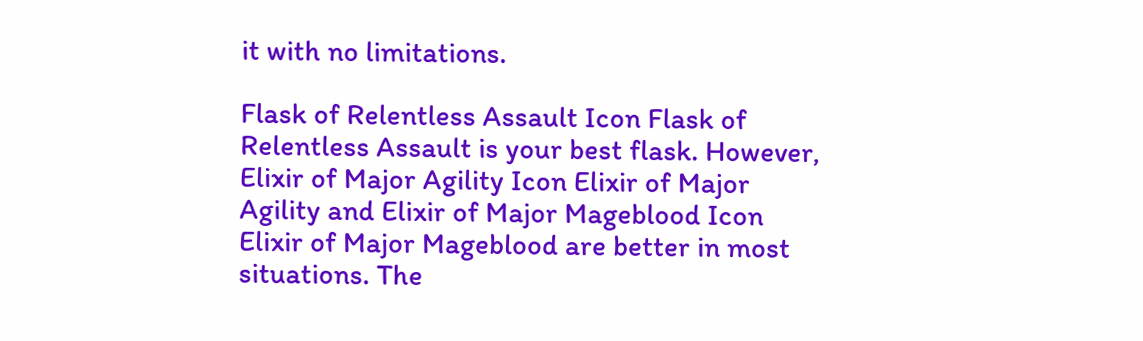it with no limitations.

Flask of Relentless Assault Icon Flask of Relentless Assault is your best flask. However, Elixir of Major Agility Icon Elixir of Major Agility and Elixir of Major Mageblood Icon Elixir of Major Mageblood are better in most situations. The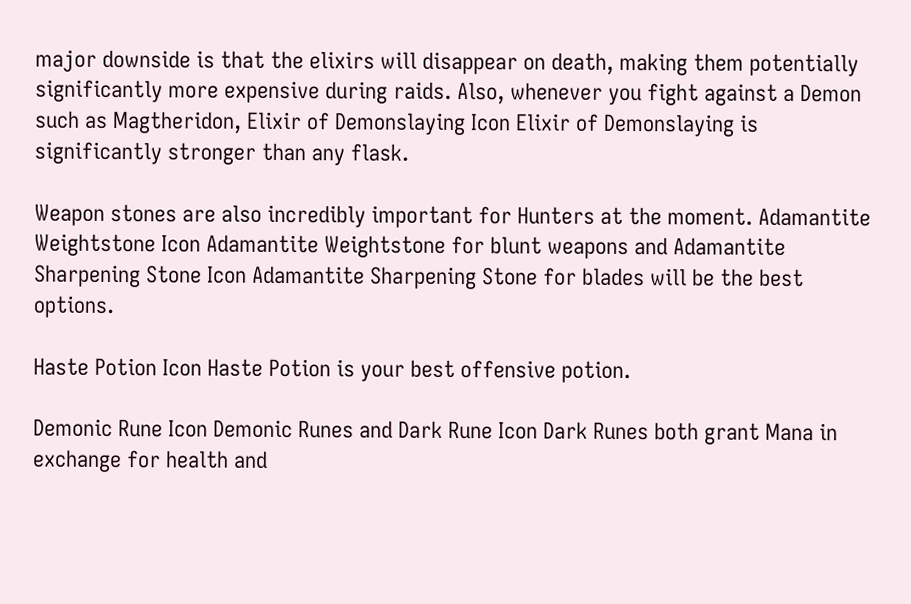major downside is that the elixirs will disappear on death, making them potentially significantly more expensive during raids. Also, whenever you fight against a Demon such as Magtheridon, Elixir of Demonslaying Icon Elixir of Demonslaying is significantly stronger than any flask.

Weapon stones are also incredibly important for Hunters at the moment. Adamantite Weightstone Icon Adamantite Weightstone for blunt weapons and Adamantite Sharpening Stone Icon Adamantite Sharpening Stone for blades will be the best options.

Haste Potion Icon Haste Potion is your best offensive potion.

Demonic Rune Icon Demonic Runes and Dark Rune Icon Dark Runes both grant Mana in exchange for health and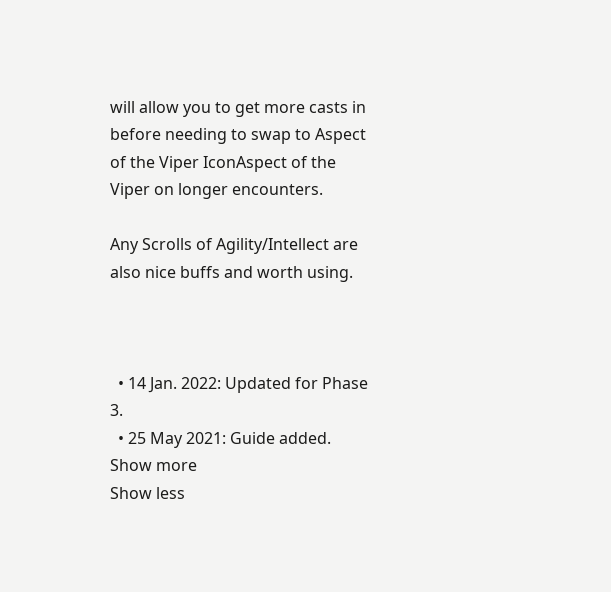will allow you to get more casts in before needing to swap to Aspect of the Viper IconAspect of the Viper on longer encounters.

Any Scrolls of Agility/Intellect are also nice buffs and worth using.



  • 14 Jan. 2022: Updated for Phase 3.
  • 25 May 2021: Guide added.
Show more
Show less